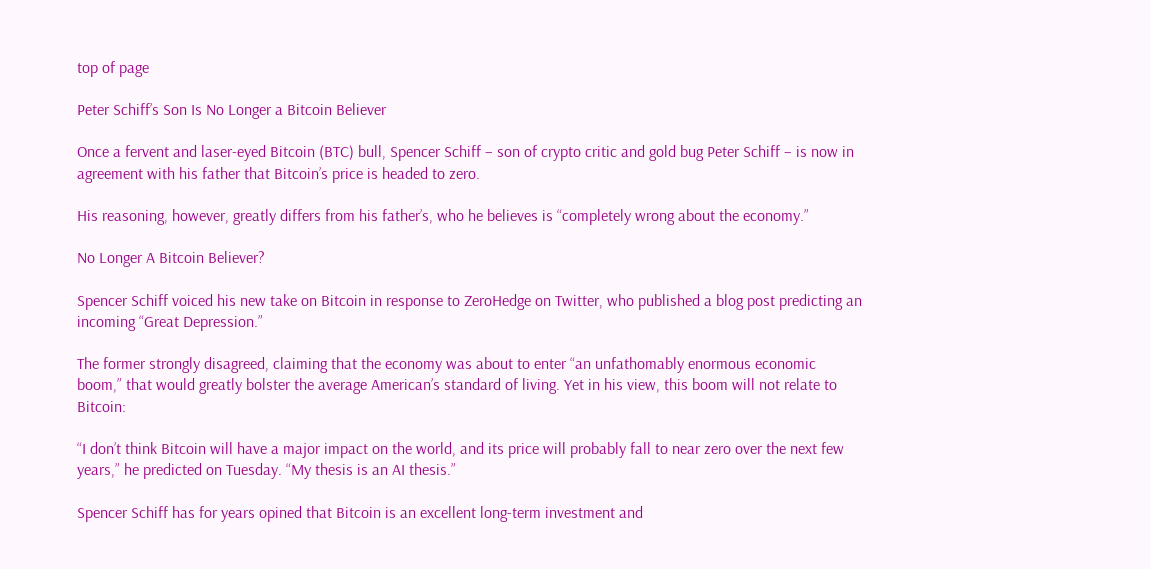top of page

Peter Schiff’s Son Is No Longer a Bitcoin Believer

Once a fervent and laser-eyed Bitcoin (BTC) bull, Spencer Schiff – son of crypto critic and gold bug Peter Schiff – is now in agreement with his father that Bitcoin’s price is headed to zero.

His reasoning, however, greatly differs from his father’s, who he believes is “completely wrong about the economy.”

No Longer A Bitcoin Believer?

Spencer Schiff voiced his new take on Bitcoin in response to ZeroHedge on Twitter, who published a blog post predicting an incoming “Great Depression.”

The former strongly disagreed, claiming that the economy was about to enter “an unfathomably enormous economic boom,” that would greatly bolster the average American’s standard of living. Yet in his view, this boom will not relate to Bitcoin:

“I don’t think Bitcoin will have a major impact on the world, and its price will probably fall to near zero over the next few years,” he predicted on Tuesday. “My thesis is an AI thesis.”

Spencer Schiff has for years opined that Bitcoin is an excellent long-term investment and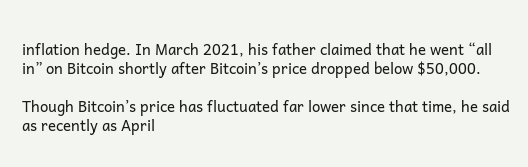inflation hedge. In March 2021, his father claimed that he went “all in” on Bitcoin shortly after Bitcoin’s price dropped below $50,000.

Though Bitcoin’s price has fluctuated far lower since that time, he said as recently as April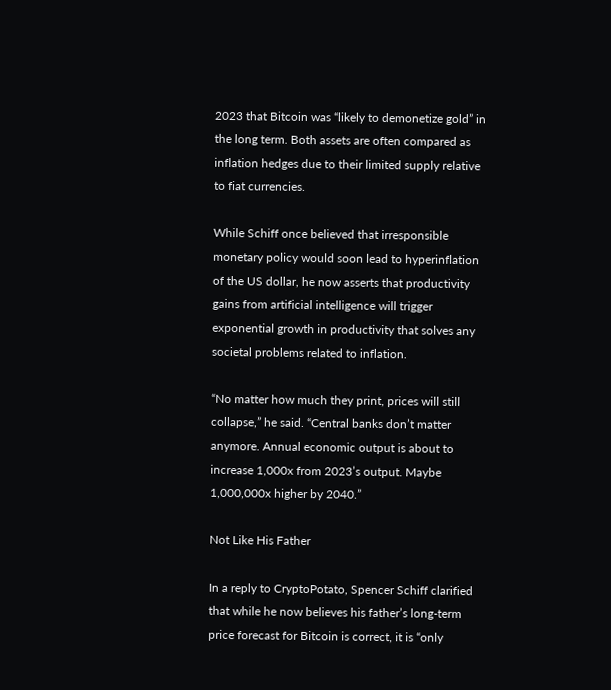2023 that Bitcoin was “likely to demonetize gold” in the long term. Both assets are often compared as inflation hedges due to their limited supply relative to fiat currencies.

While Schiff once believed that irresponsible monetary policy would soon lead to hyperinflation of the US dollar, he now asserts that productivity gains from artificial intelligence will trigger exponential growth in productivity that solves any societal problems related to inflation.

“No matter how much they print, prices will still collapse,” he said. “Central banks don’t matter anymore. Annual economic output is about to increase 1,000x from 2023’s output. Maybe 1,000,000x higher by 2040.”

Not Like His Father

In a reply to CryptoPotato, Spencer Schiff clarified that while he now believes his father’s long-term price forecast for Bitcoin is correct, it is “only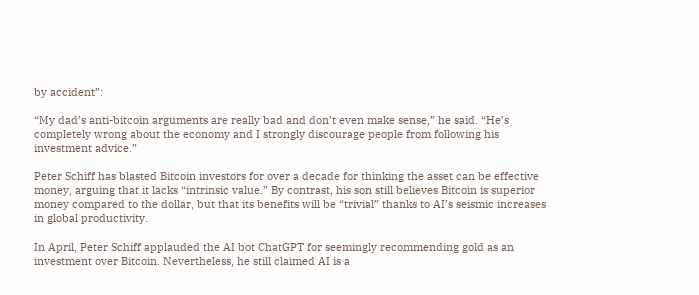by accident”:

“My dad’s anti-bitcoin arguments are really bad and don’t even make sense,” he said. “He’s completely wrong about the economy and I strongly discourage people from following his investment advice.”

Peter Schiff has blasted Bitcoin investors for over a decade for thinking the asset can be effective money, arguing that it lacks “intrinsic value.” By contrast, his son still believes Bitcoin is superior money compared to the dollar, but that its benefits will be “trivial” thanks to AI’s seismic increases in global productivity.

In April, Peter Schiff applauded the AI bot ChatGPT for seemingly recommending gold as an investment over Bitcoin. Nevertheless, he still claimed AI is a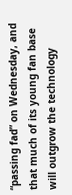“passing fad” on Wednesday, and that much of its young fan base will outgrow the technology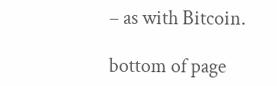– as with Bitcoin.

bottom of page